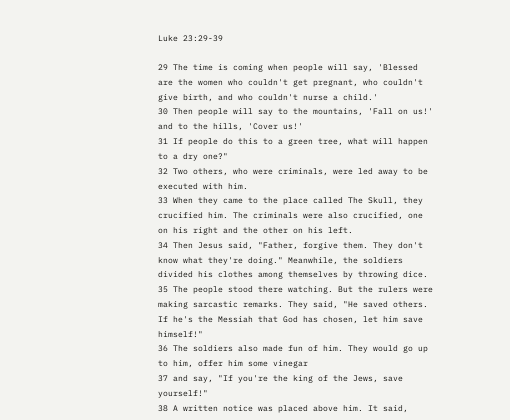Luke 23:29-39

29 The time is coming when people will say, 'Blessed are the women who couldn't get pregnant, who couldn't give birth, and who couldn't nurse a child.'
30 Then people will say to the mountains, 'Fall on us!' and to the hills, 'Cover us!'
31 If people do this to a green tree, what will happen to a dry one?"
32 Two others, who were criminals, were led away to be executed with him.
33 When they came to the place called The Skull, they crucified him. The criminals were also crucified, one on his right and the other on his left.
34 Then Jesus said, "Father, forgive them. They don't know what they're doing." Meanwhile, the soldiers divided his clothes among themselves by throwing dice.
35 The people stood there watching. But the rulers were making sarcastic remarks. They said, "He saved others. If he's the Messiah that God has chosen, let him save himself!"
36 The soldiers also made fun of him. They would go up to him, offer him some vinegar
37 and say, "If you're the king of the Jews, save yourself!"
38 A written notice was placed above him. It said,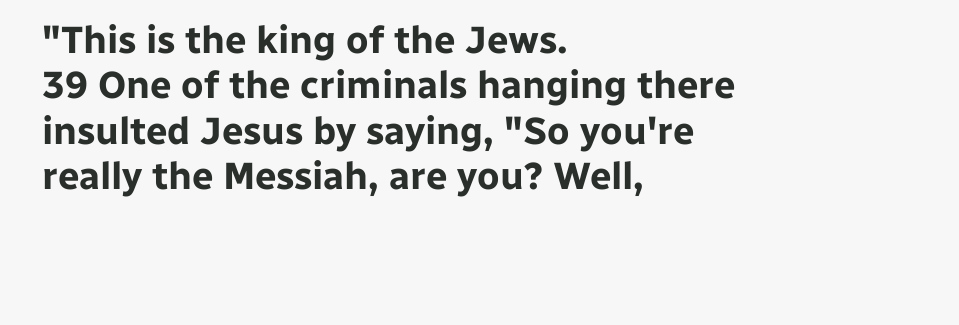"This is the king of the Jews.
39 One of the criminals hanging there insulted Jesus by saying, "So you're really the Messiah, are you? Well,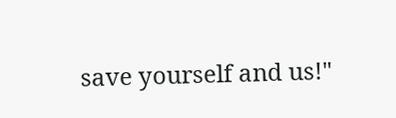save yourself and us!"